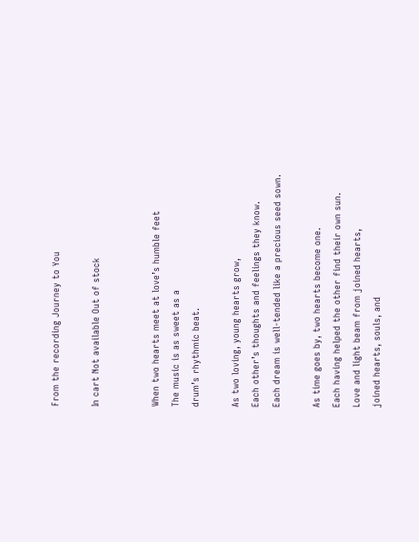From the recording Journey to You

In cart Not available Out of stock


When two hearts meet at love’s humble feet
The music is as sweet as a
drum’s rhythmic beat.

As two loving, young hearts grow,
Each other’s thoughts and feelings they know.
Each dream is well-tended like a precious seed sown.

As time goes by, two hearts become one.
Each having helped the other find their own sun.
Love and light beam from joined hearts,
joined hearts, souls, and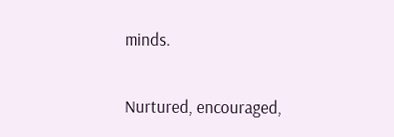minds.

Nurtured, encouraged,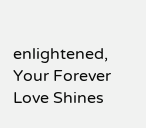enlightened,
Your Forever Love Shines